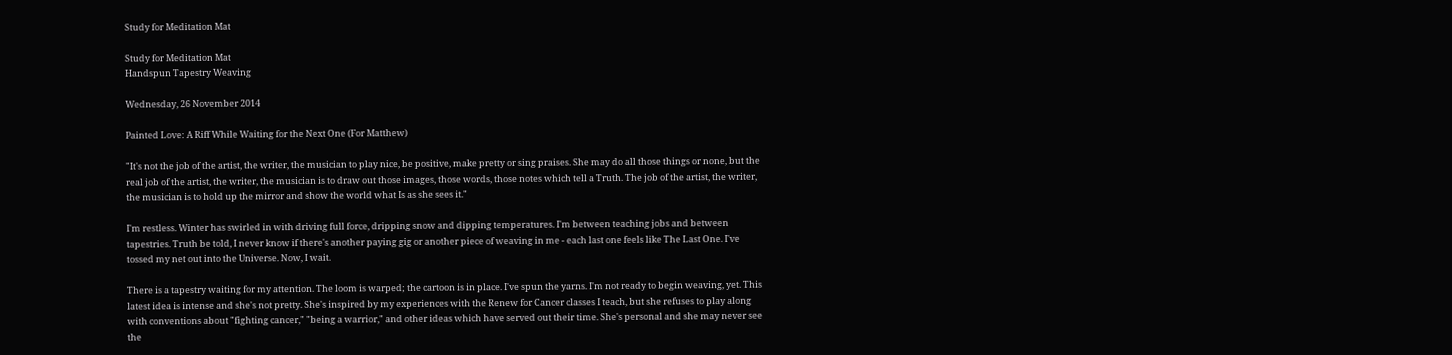Study for Meditation Mat

Study for Meditation Mat
Handspun Tapestry Weaving

Wednesday, 26 November 2014

Painted Love: A Riff While Waiting for the Next One (For Matthew)

"It's not the job of the artist, the writer, the musician to play nice, be positive, make pretty or sing praises. She may do all those things or none, but the real job of the artist, the writer, the musician is to draw out those images, those words, those notes which tell a Truth. The job of the artist, the writer, the musician is to hold up the mirror and show the world what Is as she sees it."

I'm restless. Winter has swirled in with driving full force, dripping snow and dipping temperatures. I'm between teaching jobs and between tapestries. Truth be told, I never know if there's another paying gig or another piece of weaving in me - each last one feels like The Last One. I've tossed my net out into the Universe. Now, I wait.

There is a tapestry waiting for my attention. The loom is warped; the cartoon is in place. I've spun the yarns. I'm not ready to begin weaving, yet. This latest idea is intense and she's not pretty. She's inspired by my experiences with the Renew for Cancer classes I teach, but she refuses to play along with conventions about "fighting cancer," "being a warrior," and other ideas which have served out their time. She's personal and she may never see the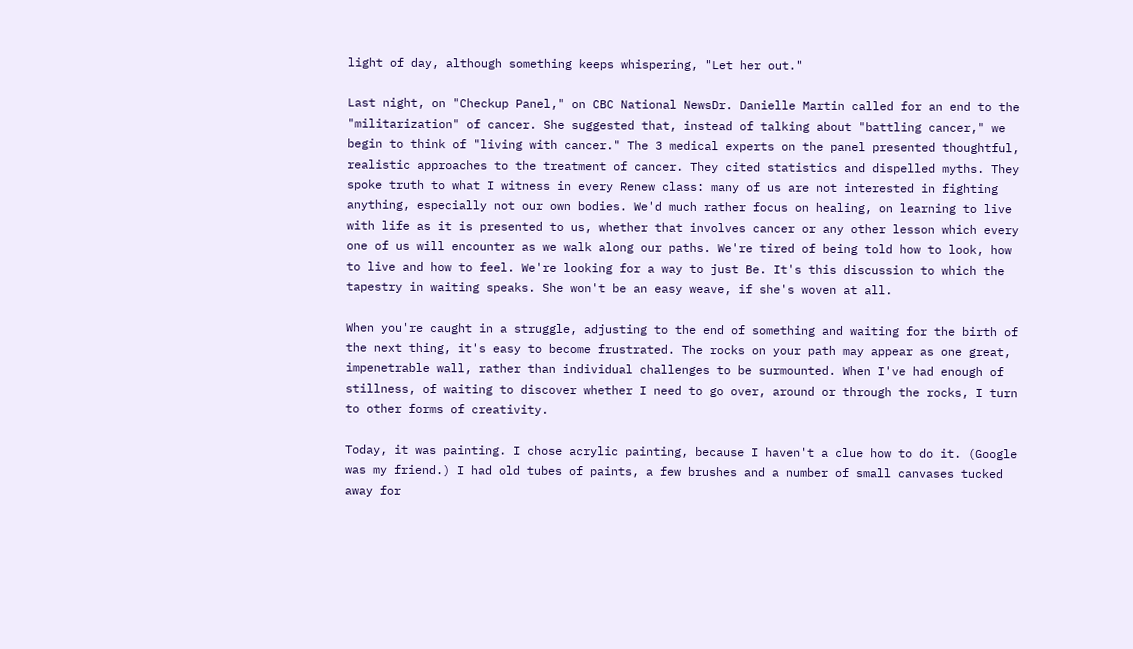light of day, although something keeps whispering, "Let her out."

Last night, on "Checkup Panel," on CBC National NewsDr. Danielle Martin called for an end to the "militarization" of cancer. She suggested that, instead of talking about "battling cancer," we begin to think of "living with cancer." The 3 medical experts on the panel presented thoughtful, realistic approaches to the treatment of cancer. They cited statistics and dispelled myths. They spoke truth to what I witness in every Renew class: many of us are not interested in fighting anything, especially not our own bodies. We'd much rather focus on healing, on learning to live with life as it is presented to us, whether that involves cancer or any other lesson which every one of us will encounter as we walk along our paths. We're tired of being told how to look, how to live and how to feel. We're looking for a way to just Be. It's this discussion to which the tapestry in waiting speaks. She won't be an easy weave, if she's woven at all.

When you're caught in a struggle, adjusting to the end of something and waiting for the birth of the next thing, it's easy to become frustrated. The rocks on your path may appear as one great, impenetrable wall, rather than individual challenges to be surmounted. When I've had enough of stillness, of waiting to discover whether I need to go over, around or through the rocks, I turn to other forms of creativity.

Today, it was painting. I chose acrylic painting, because I haven't a clue how to do it. (Google was my friend.) I had old tubes of paints, a few brushes and a number of small canvases tucked away for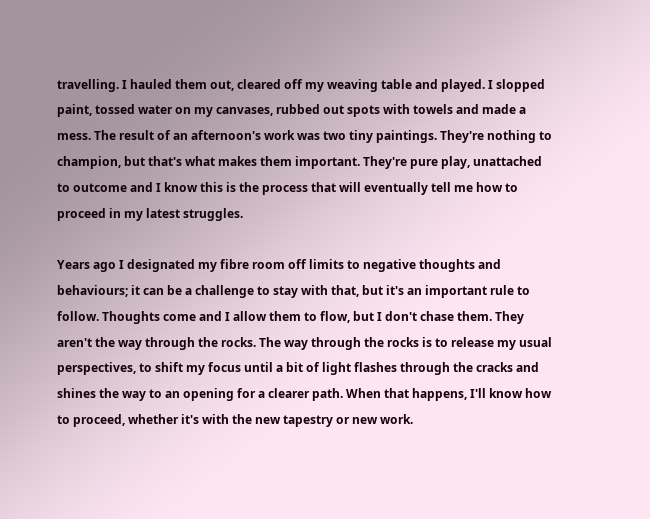travelling. I hauled them out, cleared off my weaving table and played. I slopped paint, tossed water on my canvases, rubbed out spots with towels and made a mess. The result of an afternoon's work was two tiny paintings. They're nothing to champion, but that's what makes them important. They're pure play, unattached to outcome and I know this is the process that will eventually tell me how to proceed in my latest struggles.

Years ago I designated my fibre room off limits to negative thoughts and behaviours; it can be a challenge to stay with that, but it's an important rule to follow. Thoughts come and I allow them to flow, but I don't chase them. They aren't the way through the rocks. The way through the rocks is to release my usual perspectives, to shift my focus until a bit of light flashes through the cracks and shines the way to an opening for a clearer path. When that happens, I'll know how to proceed, whether it's with the new tapestry or new work.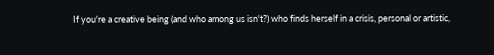If you're a creative being (and who among us isn't?) who finds herself in a crisis, personal or artistic,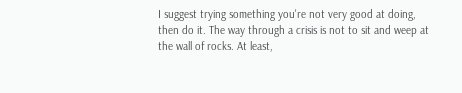I suggest trying something you're not very good at doing, then do it. The way through a crisis is not to sit and weep at the wall of rocks. At least,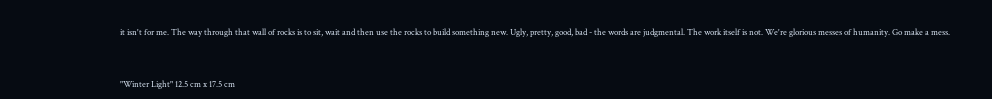it isn't for me. The way through that wall of rocks is to sit, wait and then use the rocks to build something new. Ugly, pretty, good, bad - the words are judgmental. The work itself is not. We're glorious messes of humanity. Go make a mess.


"Winter Light" 12.5 cm x 17.5 cm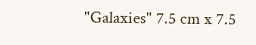"Galaxies" 7.5 cm x 7.5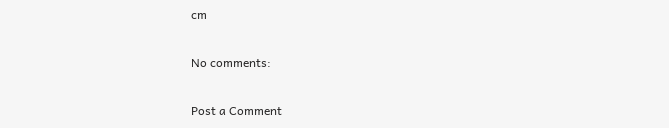cm

No comments:

Post a Comment